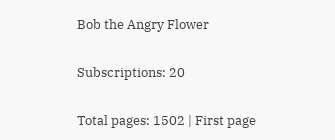Bob the Angry Flower

Subscriptions: 20

Total pages: 1502 | First page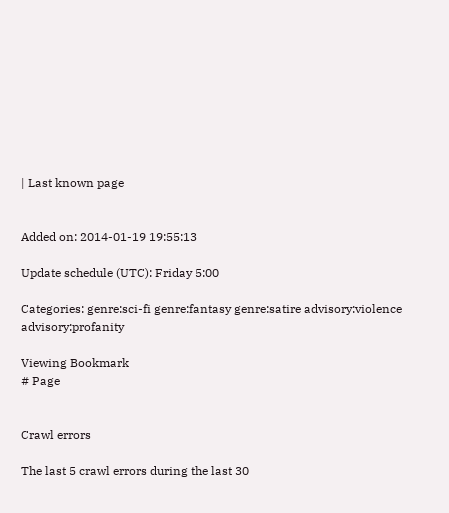| Last known page


Added on: 2014-01-19 19:55:13

Update schedule (UTC): Friday 5:00

Categories: genre:sci-fi genre:fantasy genre:satire advisory:violence advisory:profanity

Viewing Bookmark
# Page


Crawl errors

The last 5 crawl errors during the last 30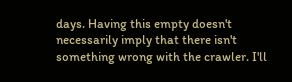days. Having this empty doesn't necessarily imply that there isn't something wrong with the crawler. I'll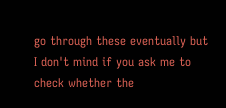go through these eventually but I don't mind if you ask me to check whether the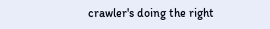crawler's doing the right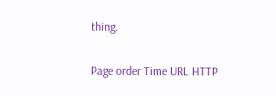thing.

Page order Time URL HTTP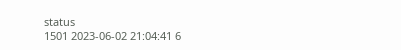status
1501 2023-06-02 21:04:41 6